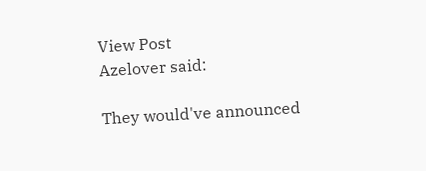View Post
Azelover said:

They would've announced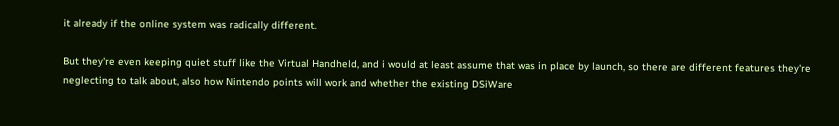it already if the online system was radically different.

But they're even keeping quiet stuff like the Virtual Handheld, and i would at least assume that was in place by launch, so there are different features they're neglecting to talk about, also how Nintendo points will work and whether the existing DSiWare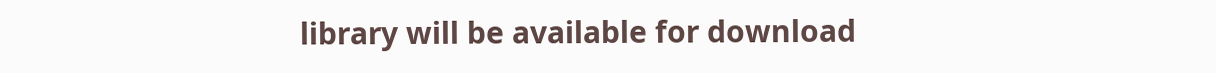library will be available for download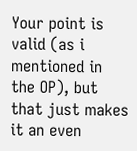Your point is valid (as i mentioned in the OP), but that just makes it an even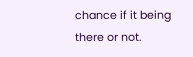chance if it being there or not.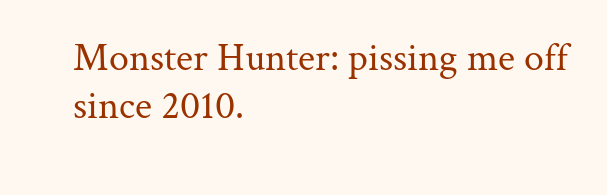Monster Hunter: pissing me off since 2010.